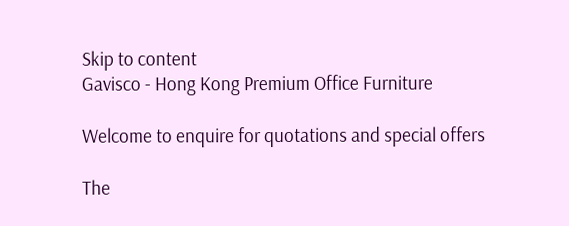Skip to content
Gavisco - Hong Kong Premium Office Furniture

Welcome to enquire for quotations and special offers

The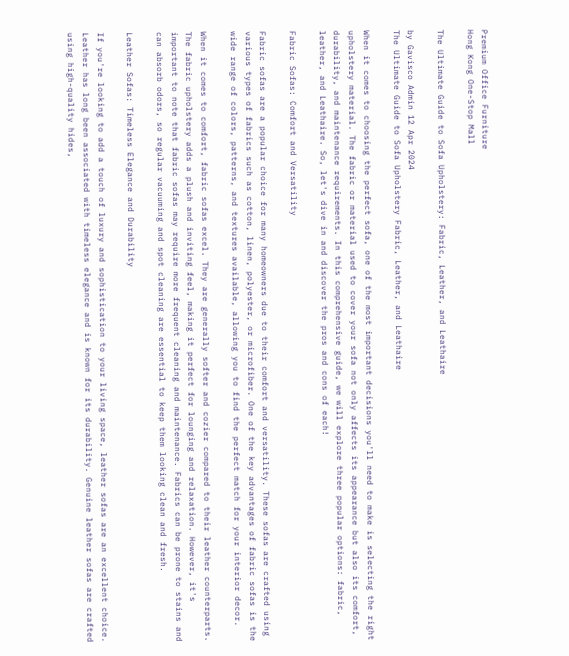Premium Office Furniture
Hong Kong One-Stop Mall

The Ultimate Guide to Sofa Upholstery: Fabric, Leather, and Leathaire

by Gavisco Admin 12 Apr 2024
The Ultimate Guide to Sofa Upholstery Fabric, Leather, and Leathaire

When it comes to choosing the perfect sofa, one of the most important decisions you'll need to make is selecting the right upholstery material. The fabric or material used to cover your sofa not only affects its appearance but also its comfort, durability, and maintenance requirements. In this comprehensive guide, we will explore three popular options: fabric, leather, and Leathaire. So, let's dive in and discover the pros and cons of each!

Fabric Sofas: Comfort and Versatility

Fabric sofas are a popular choice for many homeowners due to their comfort and versatility. These sofas are crafted using various types of fabrics such as cotton, linen, polyester, or microfiber. One of the key advantages of fabric sofas is the wide range of colors, patterns, and textures available, allowing you to find the perfect match for your interior decor.

When it comes to comfort, fabric sofas excel. They are generally softer and cozier compared to their leather counterparts. The fabric upholstery adds a plush and inviting feel, making it perfect for lounging and relaxation. However, it's important to note that fabric sofas may require more frequent cleaning and maintenance. Fabrics can be prone to stains and can absorb odors, so regular vacuuming and spot cleaning are essential to keep them looking clean and fresh.

Leather Sofas: Timeless Elegance and Durability

If you're looking to add a touch of luxury and sophistication to your living space, leather sofas are an excellent choice. Leather has long been associated with timeless elegance and is known for its durability. Genuine leather sofas are crafted using high-quality hides,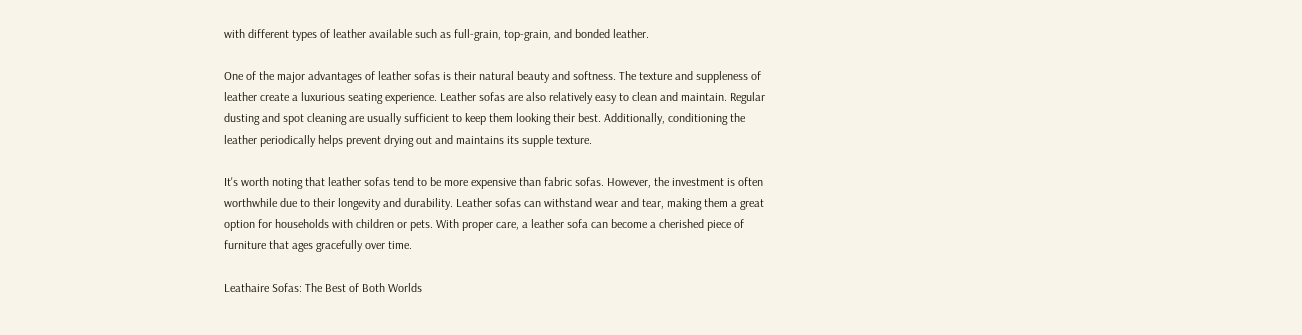with different types of leather available such as full-grain, top-grain, and bonded leather.

One of the major advantages of leather sofas is their natural beauty and softness. The texture and suppleness of leather create a luxurious seating experience. Leather sofas are also relatively easy to clean and maintain. Regular dusting and spot cleaning are usually sufficient to keep them looking their best. Additionally, conditioning the leather periodically helps prevent drying out and maintains its supple texture.

It's worth noting that leather sofas tend to be more expensive than fabric sofas. However, the investment is often worthwhile due to their longevity and durability. Leather sofas can withstand wear and tear, making them a great option for households with children or pets. With proper care, a leather sofa can become a cherished piece of furniture that ages gracefully over time.

Leathaire Sofas: The Best of Both Worlds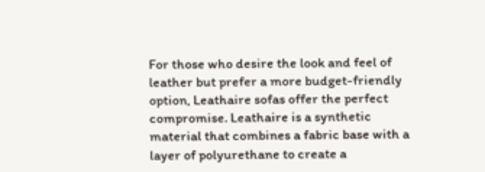For those who desire the look and feel of leather but prefer a more budget-friendly option, Leathaire sofas offer the perfect compromise. Leathaire is a synthetic material that combines a fabric base with a layer of polyurethane to create a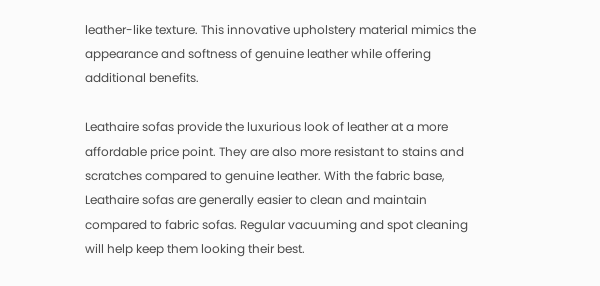leather-like texture. This innovative upholstery material mimics the appearance and softness of genuine leather while offering additional benefits.

Leathaire sofas provide the luxurious look of leather at a more affordable price point. They are also more resistant to stains and scratches compared to genuine leather. With the fabric base, Leathaire sofas are generally easier to clean and maintain compared to fabric sofas. Regular vacuuming and spot cleaning will help keep them looking their best.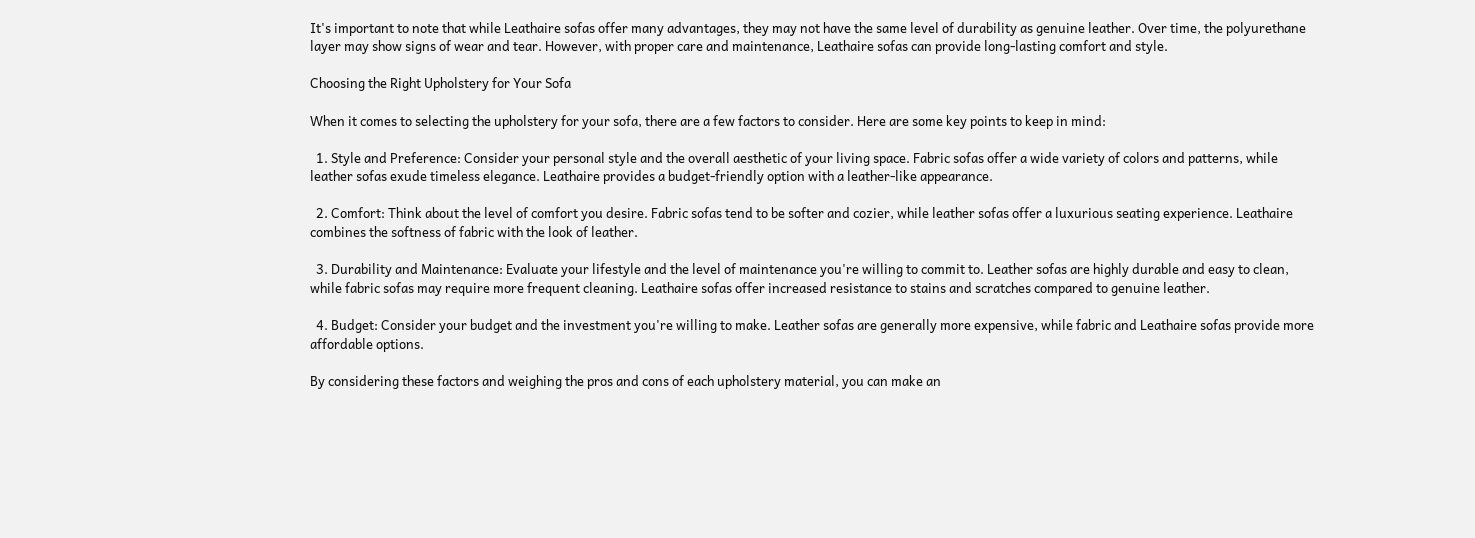It's important to note that while Leathaire sofas offer many advantages, they may not have the same level of durability as genuine leather. Over time, the polyurethane layer may show signs of wear and tear. However, with proper care and maintenance, Leathaire sofas can provide long-lasting comfort and style.

Choosing the Right Upholstery for Your Sofa

When it comes to selecting the upholstery for your sofa, there are a few factors to consider. Here are some key points to keep in mind:

  1. Style and Preference: Consider your personal style and the overall aesthetic of your living space. Fabric sofas offer a wide variety of colors and patterns, while leather sofas exude timeless elegance. Leathaire provides a budget-friendly option with a leather-like appearance.

  2. Comfort: Think about the level of comfort you desire. Fabric sofas tend to be softer and cozier, while leather sofas offer a luxurious seating experience. Leathaire combines the softness of fabric with the look of leather.

  3. Durability and Maintenance: Evaluate your lifestyle and the level of maintenance you're willing to commit to. Leather sofas are highly durable and easy to clean, while fabric sofas may require more frequent cleaning. Leathaire sofas offer increased resistance to stains and scratches compared to genuine leather.

  4. Budget: Consider your budget and the investment you're willing to make. Leather sofas are generally more expensive, while fabric and Leathaire sofas provide more affordable options.

By considering these factors and weighing the pros and cons of each upholstery material, you can make an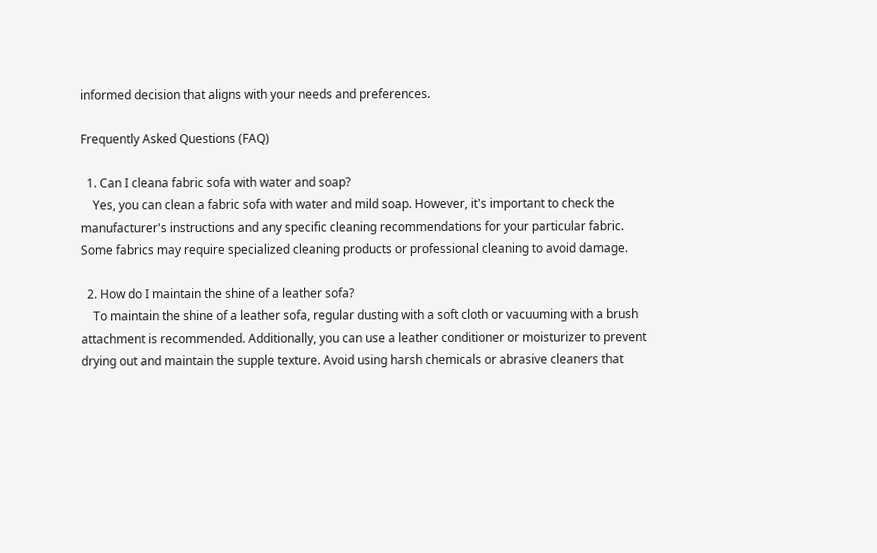informed decision that aligns with your needs and preferences.

Frequently Asked Questions (FAQ)

  1. Can I cleana fabric sofa with water and soap?
    Yes, you can clean a fabric sofa with water and mild soap. However, it's important to check the manufacturer's instructions and any specific cleaning recommendations for your particular fabric. Some fabrics may require specialized cleaning products or professional cleaning to avoid damage.

  2. How do I maintain the shine of a leather sofa?
    To maintain the shine of a leather sofa, regular dusting with a soft cloth or vacuuming with a brush attachment is recommended. Additionally, you can use a leather conditioner or moisturizer to prevent drying out and maintain the supple texture. Avoid using harsh chemicals or abrasive cleaners that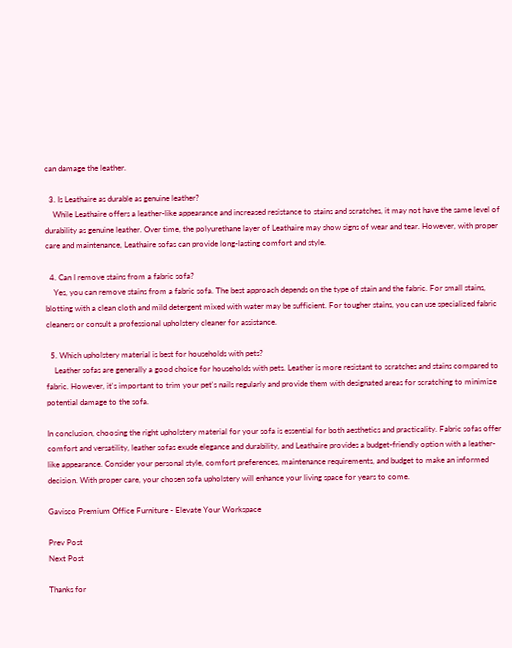can damage the leather.

  3. Is Leathaire as durable as genuine leather?
    While Leathaire offers a leather-like appearance and increased resistance to stains and scratches, it may not have the same level of durability as genuine leather. Over time, the polyurethane layer of Leathaire may show signs of wear and tear. However, with proper care and maintenance, Leathaire sofas can provide long-lasting comfort and style.

  4. Can I remove stains from a fabric sofa?
    Yes, you can remove stains from a fabric sofa. The best approach depends on the type of stain and the fabric. For small stains, blotting with a clean cloth and mild detergent mixed with water may be sufficient. For tougher stains, you can use specialized fabric cleaners or consult a professional upholstery cleaner for assistance.

  5. Which upholstery material is best for households with pets?
    Leather sofas are generally a good choice for households with pets. Leather is more resistant to scratches and stains compared to fabric. However, it's important to trim your pet's nails regularly and provide them with designated areas for scratching to minimize potential damage to the sofa.

In conclusion, choosing the right upholstery material for your sofa is essential for both aesthetics and practicality. Fabric sofas offer comfort and versatility, leather sofas exude elegance and durability, and Leathaire provides a budget-friendly option with a leather-like appearance. Consider your personal style, comfort preferences, maintenance requirements, and budget to make an informed decision. With proper care, your chosen sofa upholstery will enhance your living space for years to come.

Gavisco Premium Office Furniture - Elevate Your Workspace

Prev Post
Next Post

Thanks for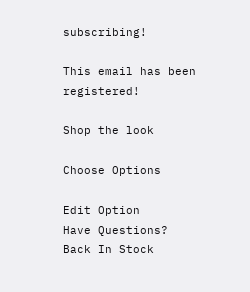subscribing!

This email has been registered!

Shop the look

Choose Options

Edit Option
Have Questions?
Back In Stock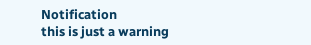Notification
this is just a warning